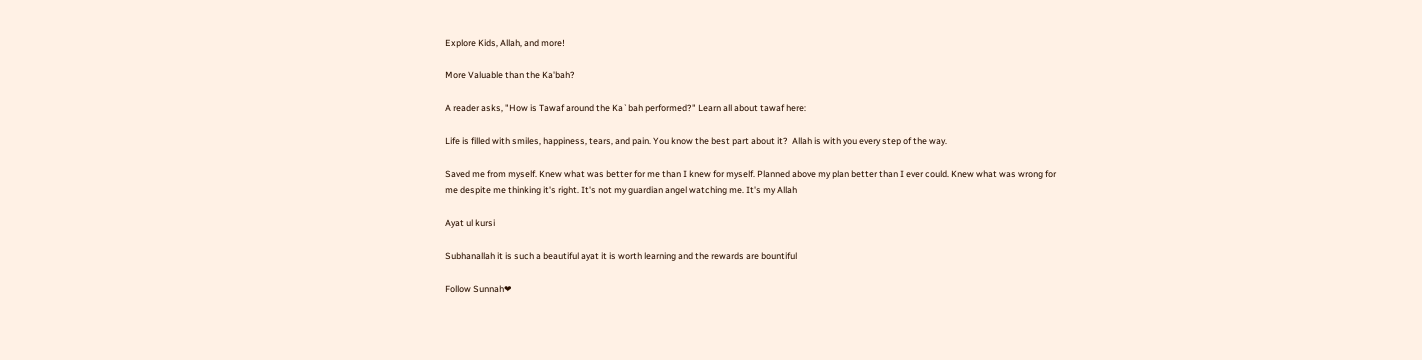Explore Kids, Allah, and more!

More Valuable than the Ka'bah?

A reader asks, "How is Tawaf around the Ka`bah performed?" Learn all about tawaf here:

Life is filled with smiles, happiness, tears, and pain. You know the best part about it?  Allah is with you every step of the way.

Saved me from myself. Knew what was better for me than I knew for myself. Planned above my plan better than I ever could. Knew what was wrong for me despite me thinking it's right. It's not my guardian angel watching me. It's my Allah

Ayat ul kursi

Subhanallah it is such a beautiful ayat it is worth learning and the rewards are bountiful

Follow Sunnah❤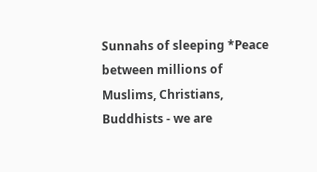Sunnahs of sleeping *Peace between millions of Muslims, Christians, Buddhists - we are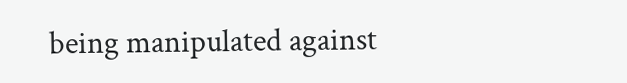being manipulated against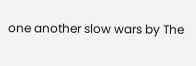one another slow wars by The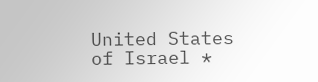United States of Israel *